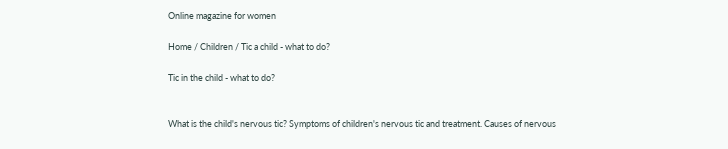Online magazine for women

Home / Children / Tic a child - what to do?

Tic in the child - what to do?


What is the child's nervous tic? Symptoms of children's nervous tic and treatment. Causes of nervous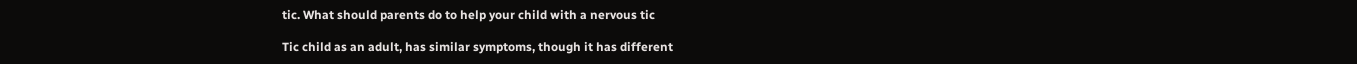tic. What should parents do to help your child with a nervous tic

Tic child as an adult, has similar symptoms, though it has different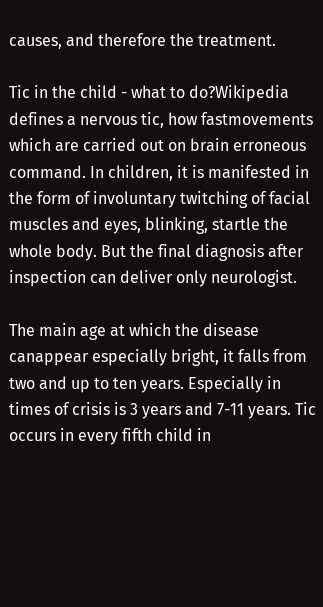causes, and therefore the treatment.

Tic in the child - what to do?Wikipedia defines a nervous tic, how fastmovements which are carried out on brain erroneous command. In children, it is manifested in the form of involuntary twitching of facial muscles and eyes, blinking, startle the whole body. But the final diagnosis after inspection can deliver only neurologist.

The main age at which the disease canappear especially bright, it falls from two and up to ten years. Especially in times of crisis is 3 years and 7-11 years. Tic occurs in every fifth child in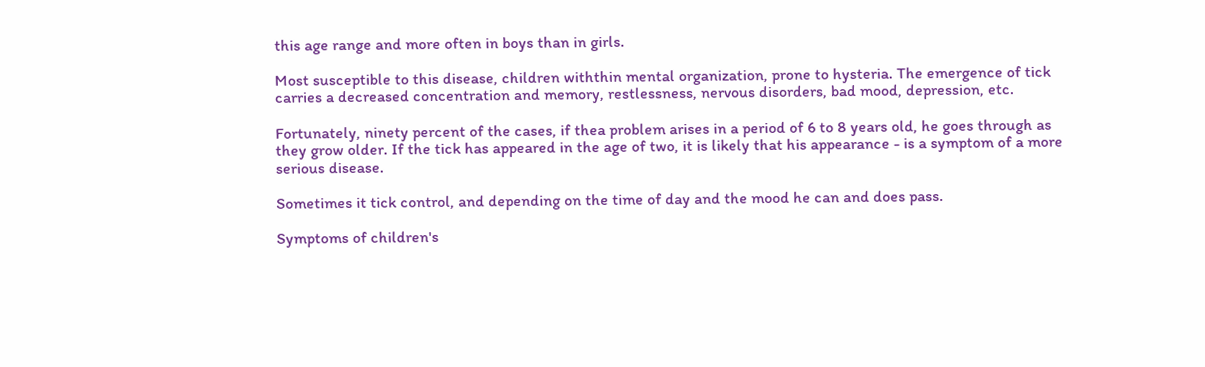this age range and more often in boys than in girls.

Most susceptible to this disease, children withthin mental organization, prone to hysteria. The emergence of tick carries a decreased concentration and memory, restlessness, nervous disorders, bad mood, depression, etc.

Fortunately, ninety percent of the cases, if thea problem arises in a period of 6 to 8 years old, he goes through as they grow older. If the tick has appeared in the age of two, it is likely that his appearance - is a symptom of a more serious disease.

Sometimes it tick control, and depending on the time of day and the mood he can and does pass.

Symptoms of children's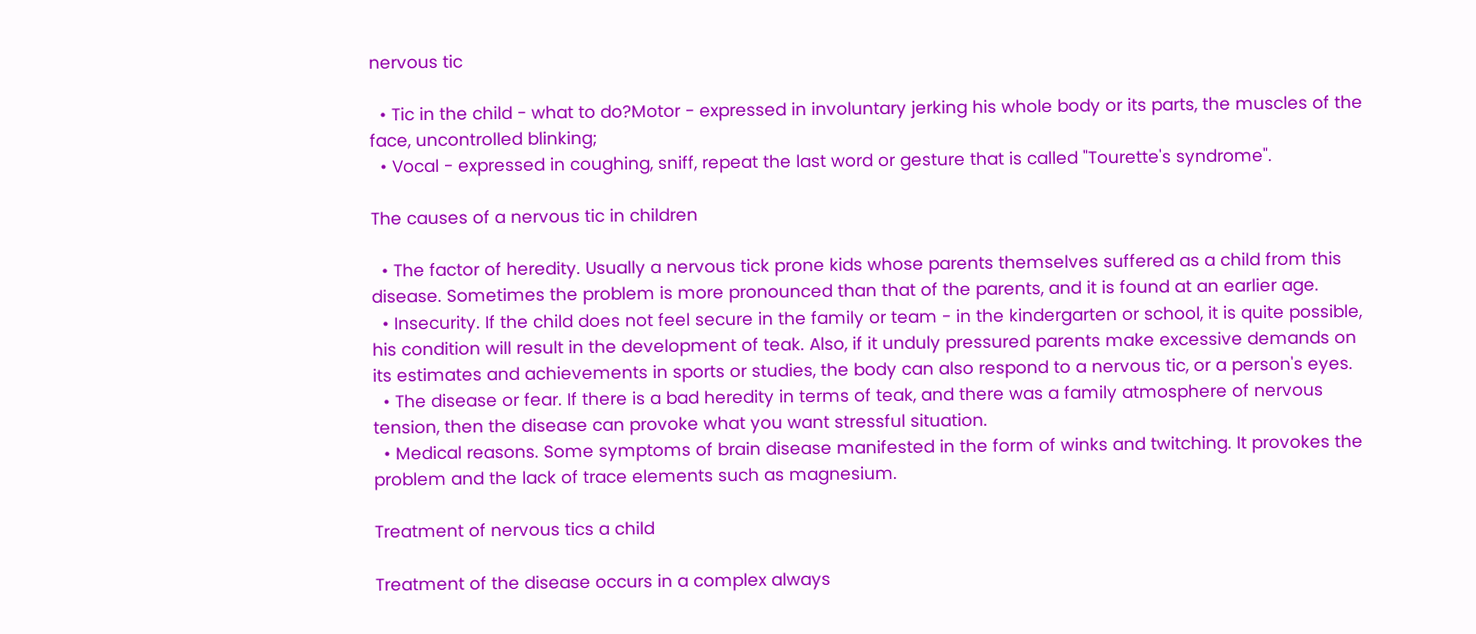nervous tic

  • Tic in the child - what to do?Motor - expressed in involuntary jerking his whole body or its parts, the muscles of the face, uncontrolled blinking;
  • Vocal - expressed in coughing, sniff, repeat the last word or gesture that is called "Tourette's syndrome".

The causes of a nervous tic in children

  • The factor of heredity. Usually a nervous tick prone kids whose parents themselves suffered as a child from this disease. Sometimes the problem is more pronounced than that of the parents, and it is found at an earlier age.
  • Insecurity. If the child does not feel secure in the family or team - in the kindergarten or school, it is quite possible, his condition will result in the development of teak. Also, if it unduly pressured parents make excessive demands on its estimates and achievements in sports or studies, the body can also respond to a nervous tic, or a person's eyes.
  • The disease or fear. If there is a bad heredity in terms of teak, and there was a family atmosphere of nervous tension, then the disease can provoke what you want stressful situation.
  • Medical reasons. Some symptoms of brain disease manifested in the form of winks and twitching. It provokes the problem and the lack of trace elements such as magnesium.

Treatment of nervous tics a child

Treatment of the disease occurs in a complex always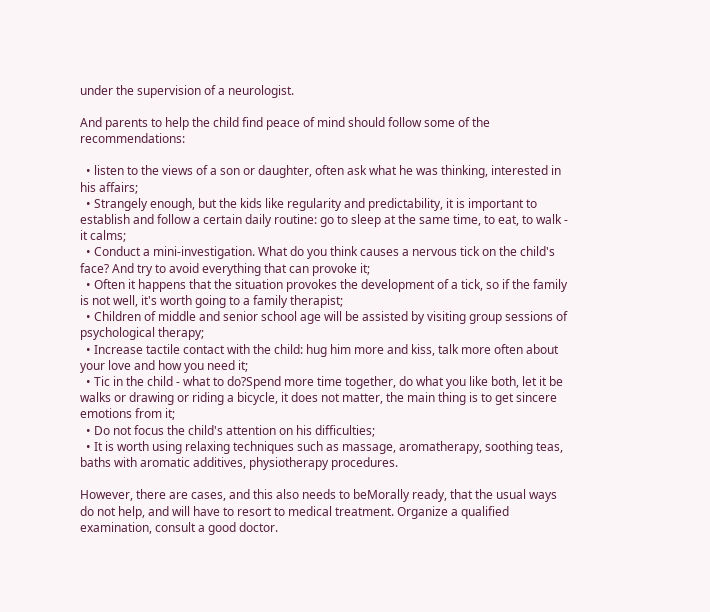under the supervision of a neurologist.

And parents to help the child find peace of mind should follow some of the recommendations:

  • listen to the views of a son or daughter, often ask what he was thinking, interested in his affairs;
  • Strangely enough, but the kids like regularity and predictability, it is important to establish and follow a certain daily routine: go to sleep at the same time, to eat, to walk - it calms;
  • Conduct a mini-investigation. What do you think causes a nervous tick on the child's face? And try to avoid everything that can provoke it;
  • Often it happens that the situation provokes the development of a tick, so if the family is not well, it's worth going to a family therapist;
  • Children of middle and senior school age will be assisted by visiting group sessions of psychological therapy;
  • Increase tactile contact with the child: hug him more and kiss, talk more often about your love and how you need it;
  • Tic in the child - what to do?Spend more time together, do what you like both, let it be walks or drawing or riding a bicycle, it does not matter, the main thing is to get sincere emotions from it;
  • Do not focus the child's attention on his difficulties;
  • It is worth using relaxing techniques such as massage, aromatherapy, soothing teas, baths with aromatic additives, physiotherapy procedures.

However, there are cases, and this also needs to beMorally ready, that the usual ways do not help, and will have to resort to medical treatment. Organize a qualified examination, consult a good doctor.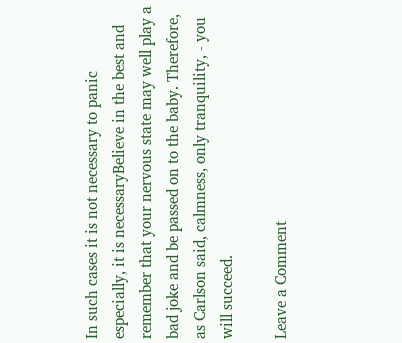In such cases it is not necessary to panic especially, it is necessaryBelieve in the best and remember that your nervous state may well play a bad joke and be passed on to the baby. Therefore, as Carlson said, calmness, only tranquility, - you will succeed.

Leave a Comment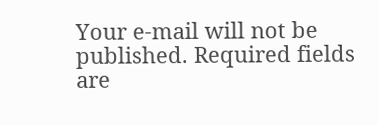Your e-mail will not be published. Required fields are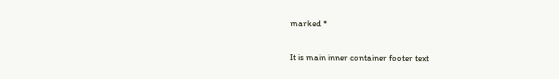marked *

It is main inner container footer text